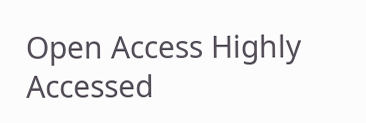Open Access Highly Accessed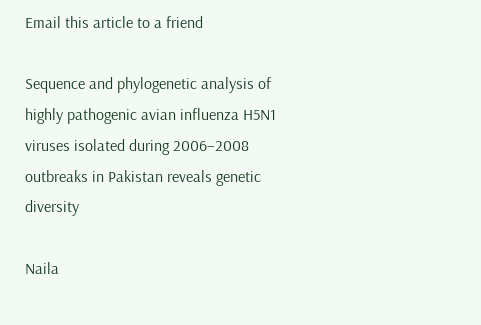Email this article to a friend

Sequence and phylogenetic analysis of highly pathogenic avian influenza H5N1 viruses isolated during 2006–2008 outbreaks in Pakistan reveals genetic diversity

Naila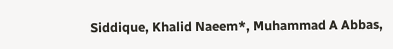Siddique, Khalid Naeem*, Muhammad A Abbas,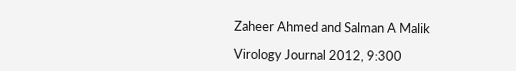Zaheer Ahmed and Salman A Malik

Virology Journal 2012, 9:300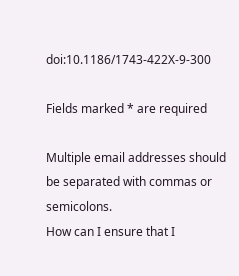doi:10.1186/1743-422X-9-300

Fields marked * are required

Multiple email addresses should be separated with commas or semicolons.
How can I ensure that I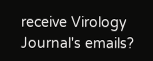receive Virology Journal's emails?